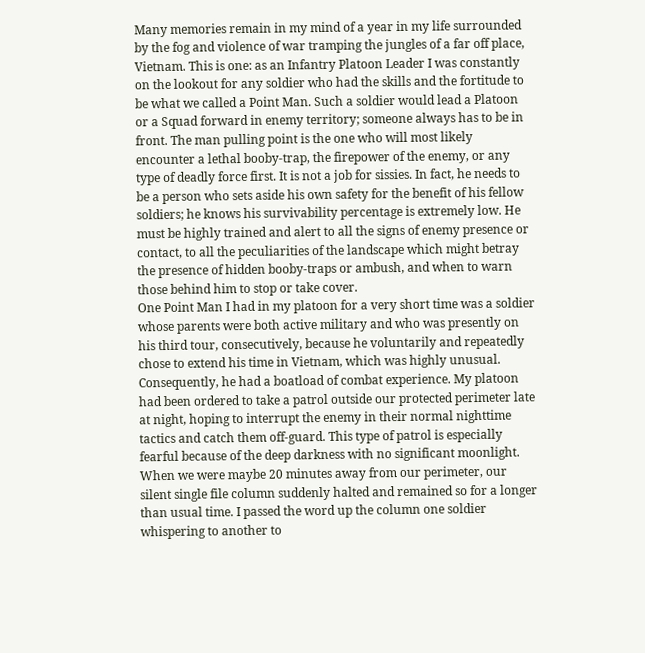Many memories remain in my mind of a year in my life surrounded by the fog and violence of war tramping the jungles of a far off place, Vietnam. This is one: as an Infantry Platoon Leader I was constantly on the lookout for any soldier who had the skills and the fortitude to be what we called a Point Man. Such a soldier would lead a Platoon or a Squad forward in enemy territory; someone always has to be in front. The man pulling point is the one who will most likely encounter a lethal booby-trap, the firepower of the enemy, or any type of deadly force first. It is not a job for sissies. In fact, he needs to be a person who sets aside his own safety for the benefit of his fellow soldiers; he knows his survivability percentage is extremely low. He must be highly trained and alert to all the signs of enemy presence or contact, to all the peculiarities of the landscape which might betray the presence of hidden booby-traps or ambush, and when to warn those behind him to stop or take cover.
One Point Man I had in my platoon for a very short time was a soldier whose parents were both active military and who was presently on his third tour, consecutively, because he voluntarily and repeatedly chose to extend his time in Vietnam, which was highly unusual. Consequently, he had a boatload of combat experience. My platoon had been ordered to take a patrol outside our protected perimeter late at night, hoping to interrupt the enemy in their normal nighttime tactics and catch them off-guard. This type of patrol is especially fearful because of the deep darkness with no significant moonlight. When we were maybe 20 minutes away from our perimeter, our silent single file column suddenly halted and remained so for a longer than usual time. I passed the word up the column one soldier whispering to another to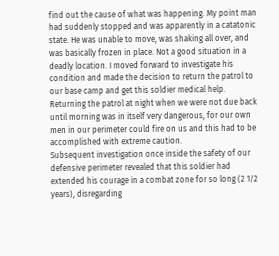find out the cause of what was happening. My point man had suddenly stopped and was apparently in a catatonic state. He was unable to move, was shaking all over, and was basically frozen in place. Not a good situation in a deadly location. I moved forward to investigate his condition and made the decision to return the patrol to our base camp and get this soldier medical help. Returning the patrol at night when we were not due back until morning was in itself very dangerous, for our own men in our perimeter could fire on us and this had to be accomplished with extreme caution.
Subsequent investigation once inside the safety of our defensive perimeter revealed that this soldier had extended his courage in a combat zone for so long (2 1/2 years), disregarding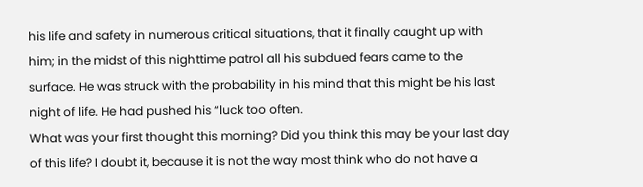his life and safety in numerous critical situations, that it finally caught up with him; in the midst of this nighttime patrol all his subdued fears came to the surface. He was struck with the probability in his mind that this might be his last night of life. He had pushed his “luck too often.
What was your first thought this morning? Did you think this may be your last day of this life? I doubt it, because it is not the way most think who do not have a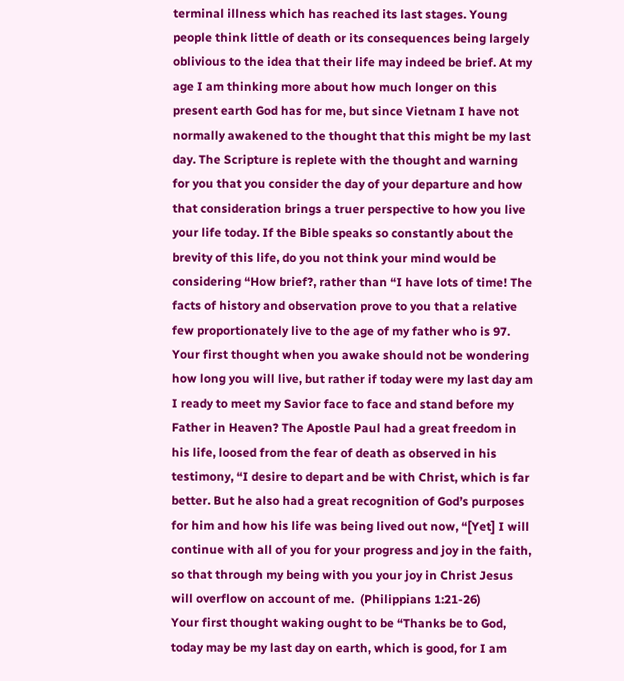terminal illness which has reached its last stages. Young people think little of death or its consequences being largely oblivious to the idea that their life may indeed be brief. At my age I am thinking more about how much longer on this present earth God has for me, but since Vietnam I have not normally awakened to the thought that this might be my last day. The Scripture is replete with the thought and warning for you that you consider the day of your departure and how that consideration brings a truer perspective to how you live your life today. If the Bible speaks so constantly about the brevity of this life, do you not think your mind would be considering “How brief?, rather than “I have lots of time! The facts of history and observation prove to you that a relative few proportionately live to the age of my father who is 97. Your first thought when you awake should not be wondering how long you will live, but rather if today were my last day am I ready to meet my Savior face to face and stand before my Father in Heaven? The Apostle Paul had a great freedom in his life, loosed from the fear of death as observed in his testimony, “I desire to depart and be with Christ, which is far better. But he also had a great recognition of God’s purposes for him and how his life was being lived out now, “[Yet] I will continue with all of you for your progress and joy in the faith, so that through my being with you your joy in Christ Jesus will overflow on account of me.  (Philippians 1:21-26)
Your first thought waking ought to be “Thanks be to God, today may be my last day on earth, which is good, for I am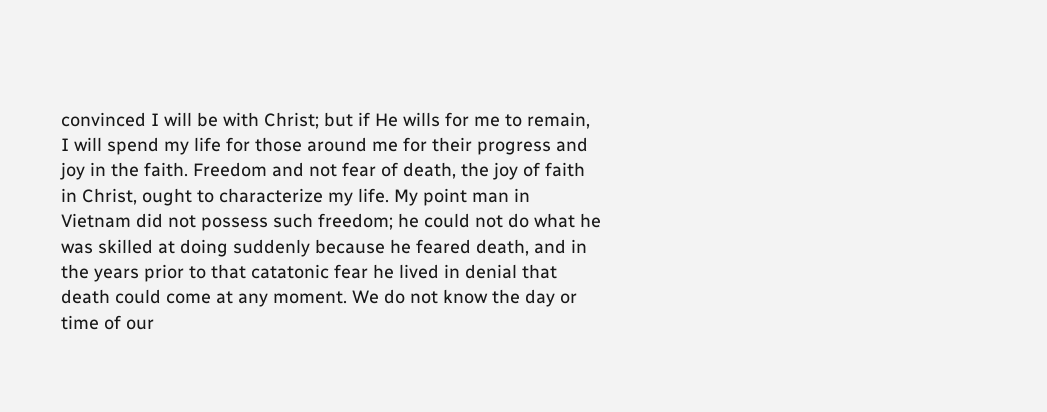convinced I will be with Christ; but if He wills for me to remain, I will spend my life for those around me for their progress and joy in the faith. Freedom and not fear of death, the joy of faith in Christ, ought to characterize my life. My point man in Vietnam did not possess such freedom; he could not do what he was skilled at doing suddenly because he feared death, and in the years prior to that catatonic fear he lived in denial that death could come at any moment. We do not know the day or time of our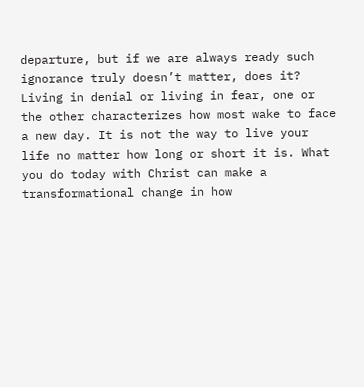departure, but if we are always ready such ignorance truly doesn’t matter, does it?
Living in denial or living in fear, one or the other characterizes how most wake to face a new day. It is not the way to live your life no matter how long or short it is. What you do today with Christ can make a transformational change in how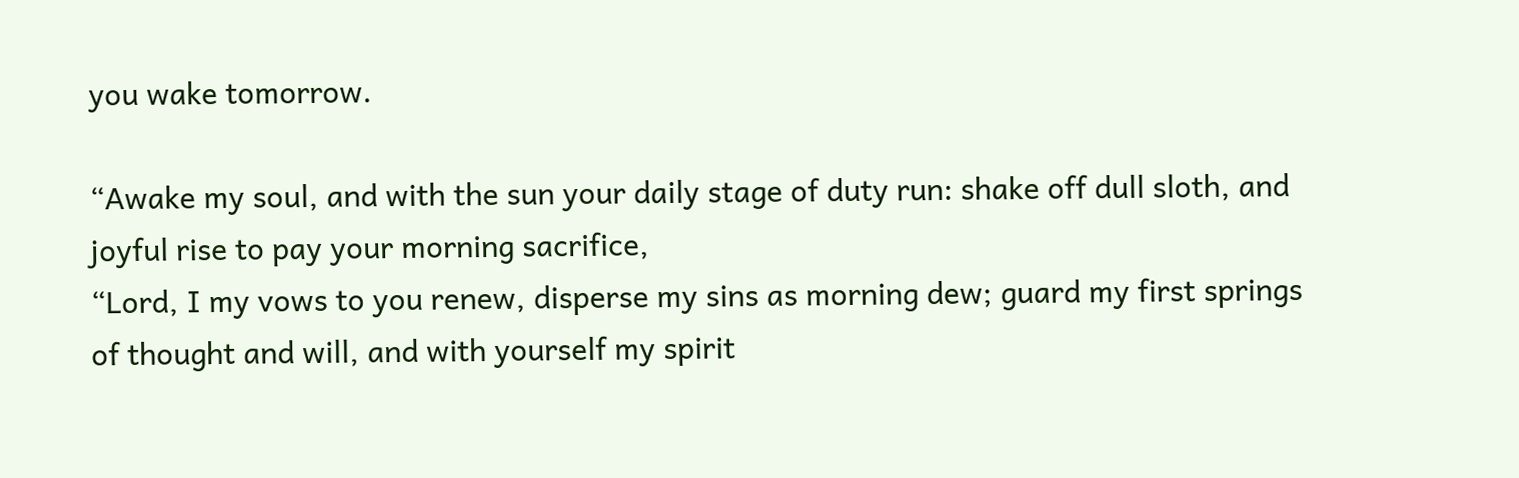you wake tomorrow.

“Awake my soul, and with the sun your daily stage of duty run: shake off dull sloth, and joyful rise to pay your morning sacrifice,
“Lord, I my vows to you renew, disperse my sins as morning dew; guard my first springs of thought and will, and with yourself my spirit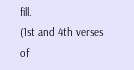fill.
(1st and 4th verses of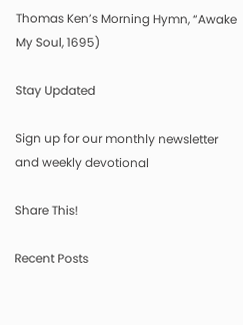Thomas Ken’s Morning Hymn, “Awake My Soul, 1695)

Stay Updated

Sign up for our monthly newsletter and weekly devotional

Share This!

Recent Posts